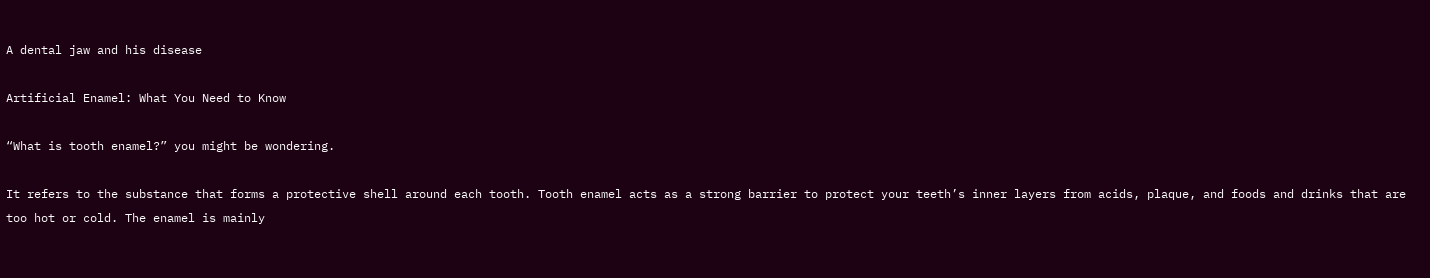A dental jaw and his disease

Artificial Enamel: What You Need to Know

“What is tooth enamel?” you might be wondering.

It refers to the substance that forms a protective shell around each tooth. Tooth enamel acts as a strong barrier to protect your teeth’s inner layers from acids, plaque, and foods and drinks that are too hot or cold. The enamel is mainly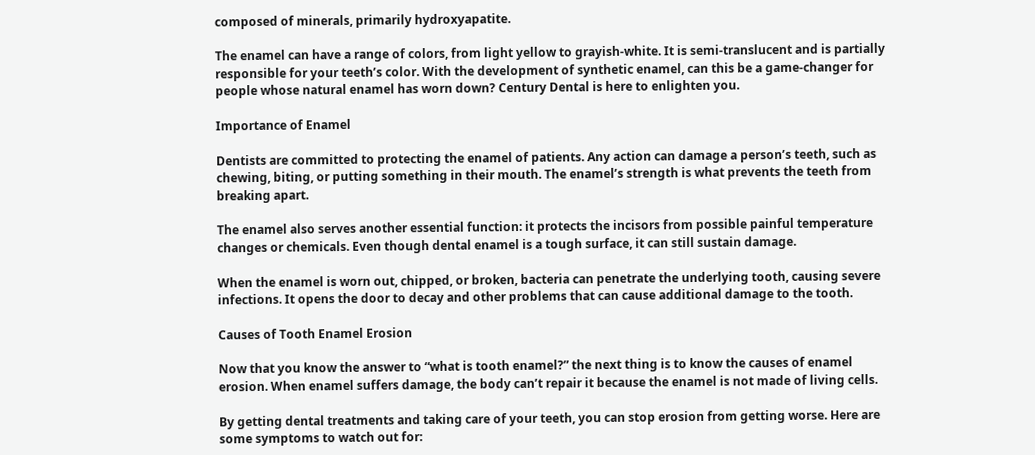composed of minerals, primarily hydroxyapatite.

The enamel can have a range of colors, from light yellow to grayish-white. It is semi-translucent and is partially responsible for your teeth’s color. With the development of synthetic enamel, can this be a game-changer for people whose natural enamel has worn down? Century Dental is here to enlighten you.

Importance of Enamel

Dentists are committed to protecting the enamel of patients. Any action can damage a person’s teeth, such as chewing, biting, or putting something in their mouth. The enamel’s strength is what prevents the teeth from breaking apart.

The enamel also serves another essential function: it protects the incisors from possible painful temperature changes or chemicals. Even though dental enamel is a tough surface, it can still sustain damage.

When the enamel is worn out, chipped, or broken, bacteria can penetrate the underlying tooth, causing severe infections. It opens the door to decay and other problems that can cause additional damage to the tooth.

Causes of Tooth Enamel Erosion

Now that you know the answer to “what is tooth enamel?” the next thing is to know the causes of enamel erosion. When enamel suffers damage, the body can’t repair it because the enamel is not made of living cells.

By getting dental treatments and taking care of your teeth, you can stop erosion from getting worse. Here are some symptoms to watch out for: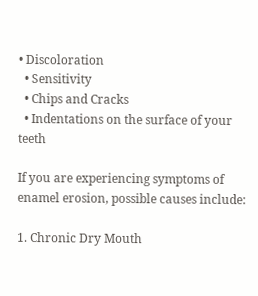• Discoloration
  • Sensitivity
  • Chips and Cracks
  • Indentations on the surface of your teeth

If you are experiencing symptoms of enamel erosion, possible causes include:

1. Chronic Dry Mouth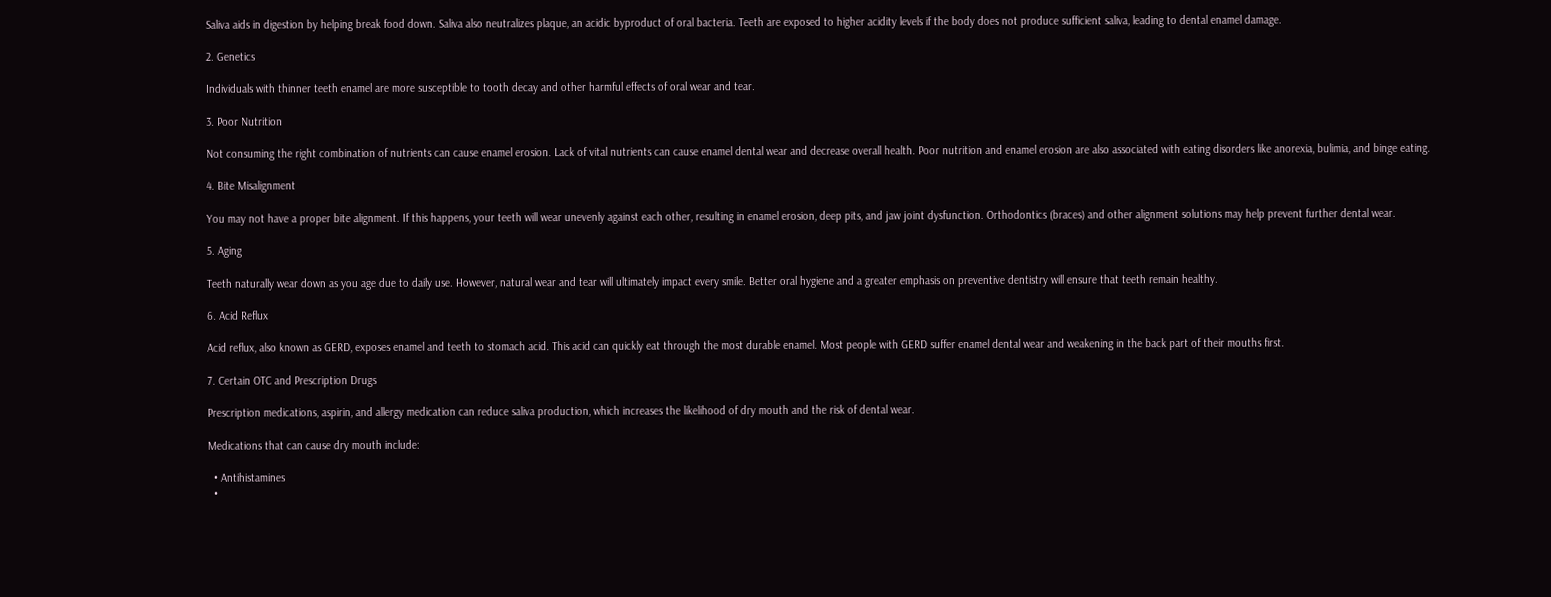Saliva aids in digestion by helping break food down. Saliva also neutralizes plaque, an acidic byproduct of oral bacteria. Teeth are exposed to higher acidity levels if the body does not produce sufficient saliva, leading to dental enamel damage.

2. Genetics

Individuals with thinner teeth enamel are more susceptible to tooth decay and other harmful effects of oral wear and tear.

3. Poor Nutrition

Not consuming the right combination of nutrients can cause enamel erosion. Lack of vital nutrients can cause enamel dental wear and decrease overall health. Poor nutrition and enamel erosion are also associated with eating disorders like anorexia, bulimia, and binge eating.

4. Bite Misalignment

You may not have a proper bite alignment. If this happens, your teeth will wear unevenly against each other, resulting in enamel erosion, deep pits, and jaw joint dysfunction. Orthodontics (braces) and other alignment solutions may help prevent further dental wear.

5. Aging

Teeth naturally wear down as you age due to daily use. However, natural wear and tear will ultimately impact every smile. Better oral hygiene and a greater emphasis on preventive dentistry will ensure that teeth remain healthy.

6. Acid Reflux

Acid reflux, also known as GERD, exposes enamel and teeth to stomach acid. This acid can quickly eat through the most durable enamel. Most people with GERD suffer enamel dental wear and weakening in the back part of their mouths first.

7. Certain OTC and Prescription Drugs

Prescription medications, aspirin, and allergy medication can reduce saliva production, which increases the likelihood of dry mouth and the risk of dental wear.

Medications that can cause dry mouth include:

  • Antihistamines
  •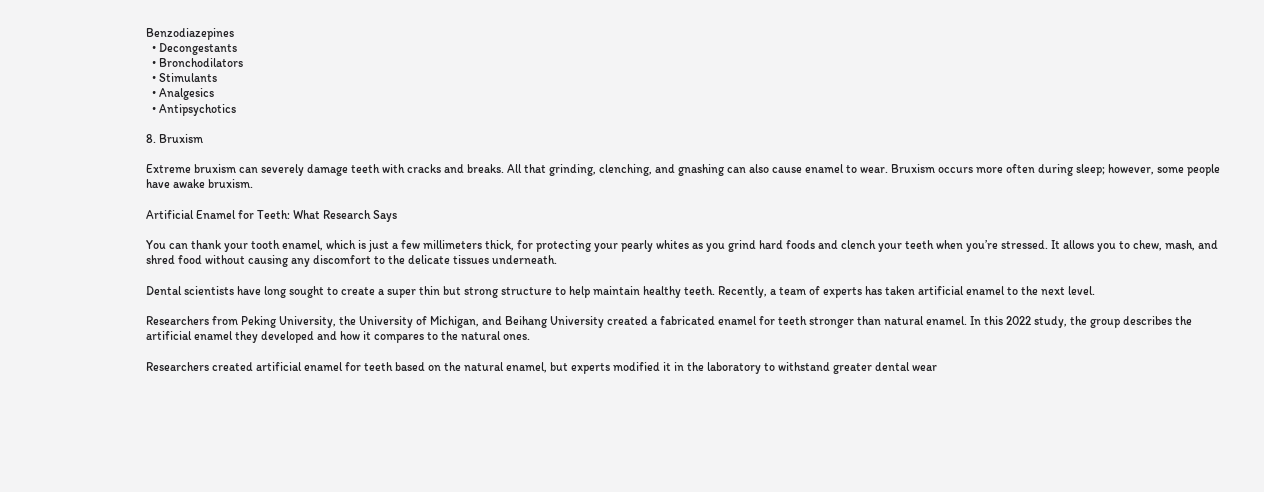Benzodiazepines
  • Decongestants
  • Bronchodilators
  • Stimulants
  • Analgesics
  • Antipsychotics

8. Bruxism

Extreme bruxism can severely damage teeth with cracks and breaks. All that grinding, clenching, and gnashing can also cause enamel to wear. Bruxism occurs more often during sleep; however, some people have awake bruxism.

Artificial Enamel for Teeth: What Research Says

You can thank your tooth enamel, which is just a few millimeters thick, for protecting your pearly whites as you grind hard foods and clench your teeth when you’re stressed. It allows you to chew, mash, and shred food without causing any discomfort to the delicate tissues underneath.

Dental scientists have long sought to create a super thin but strong structure to help maintain healthy teeth. Recently, a team of experts has taken artificial enamel to the next level.

Researchers from Peking University, the University of Michigan, and Beihang University created a fabricated enamel for teeth stronger than natural enamel. In this 2022 study, the group describes the artificial enamel they developed and how it compares to the natural ones.

Researchers created artificial enamel for teeth based on the natural enamel, but experts modified it in the laboratory to withstand greater dental wear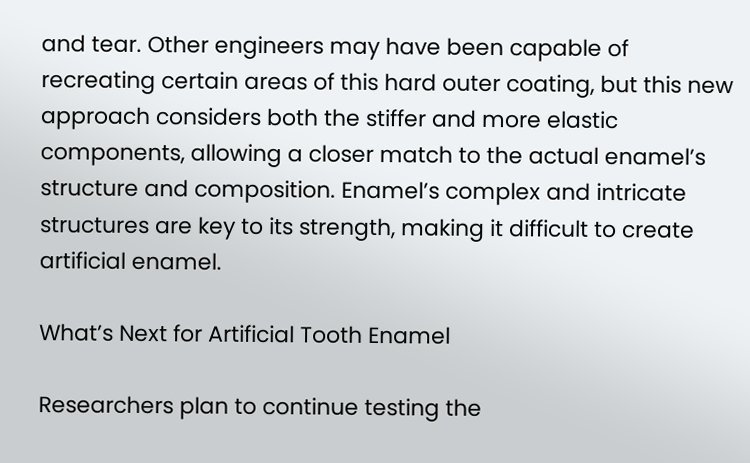and tear. Other engineers may have been capable of recreating certain areas of this hard outer coating, but this new approach considers both the stiffer and more elastic components, allowing a closer match to the actual enamel’s structure and composition. Enamel’s complex and intricate structures are key to its strength, making it difficult to create artificial enamel.

What’s Next for Artificial Tooth Enamel

Researchers plan to continue testing the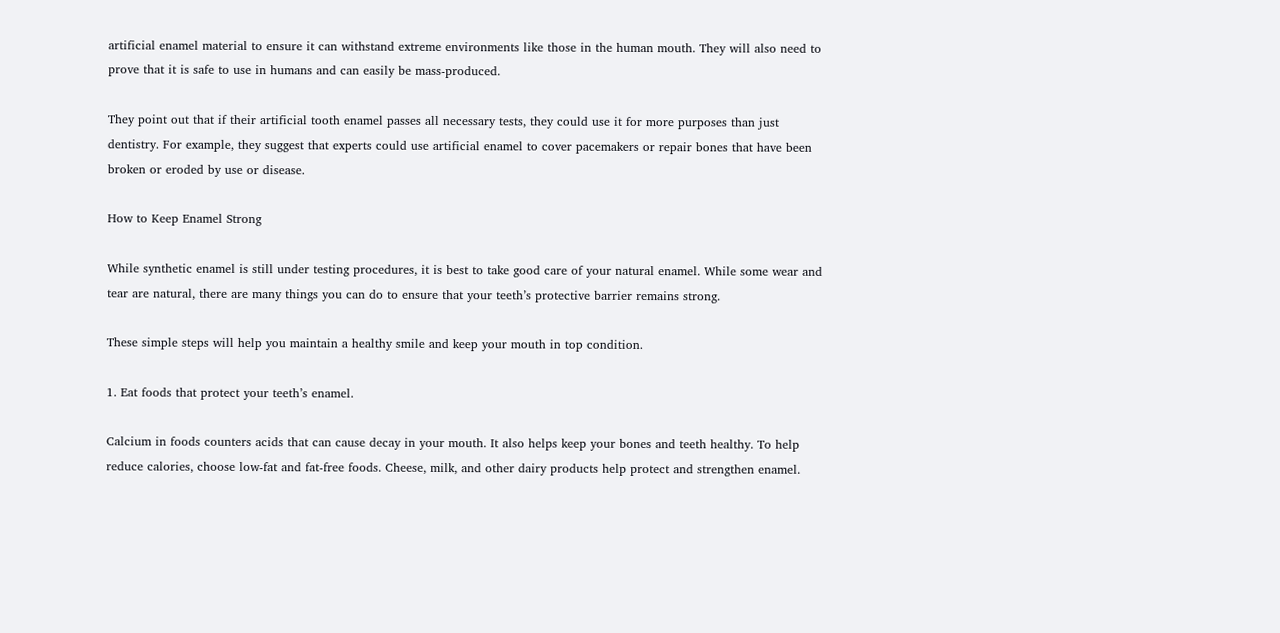artificial enamel material to ensure it can withstand extreme environments like those in the human mouth. They will also need to prove that it is safe to use in humans and can easily be mass-produced.

They point out that if their artificial tooth enamel passes all necessary tests, they could use it for more purposes than just dentistry. For example, they suggest that experts could use artificial enamel to cover pacemakers or repair bones that have been broken or eroded by use or disease.

How to Keep Enamel Strong

While synthetic enamel is still under testing procedures, it is best to take good care of your natural enamel. While some wear and tear are natural, there are many things you can do to ensure that your teeth’s protective barrier remains strong.

These simple steps will help you maintain a healthy smile and keep your mouth in top condition.

1. Eat foods that protect your teeth’s enamel.

Calcium in foods counters acids that can cause decay in your mouth. It also helps keep your bones and teeth healthy. To help reduce calories, choose low-fat and fat-free foods. Cheese, milk, and other dairy products help protect and strengthen enamel.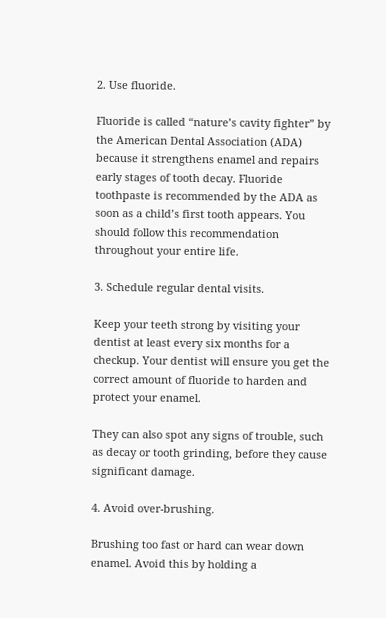2. Use fluoride.

Fluoride is called “nature’s cavity fighter” by the American Dental Association (ADA) because it strengthens enamel and repairs early stages of tooth decay. Fluoride toothpaste is recommended by the ADA as soon as a child’s first tooth appears. You should follow this recommendation throughout your entire life.

3. Schedule regular dental visits.

Keep your teeth strong by visiting your dentist at least every six months for a checkup. Your dentist will ensure you get the correct amount of fluoride to harden and protect your enamel.

They can also spot any signs of trouble, such as decay or tooth grinding, before they cause significant damage.

4. Avoid over-brushing.

Brushing too fast or hard can wear down enamel. Avoid this by holding a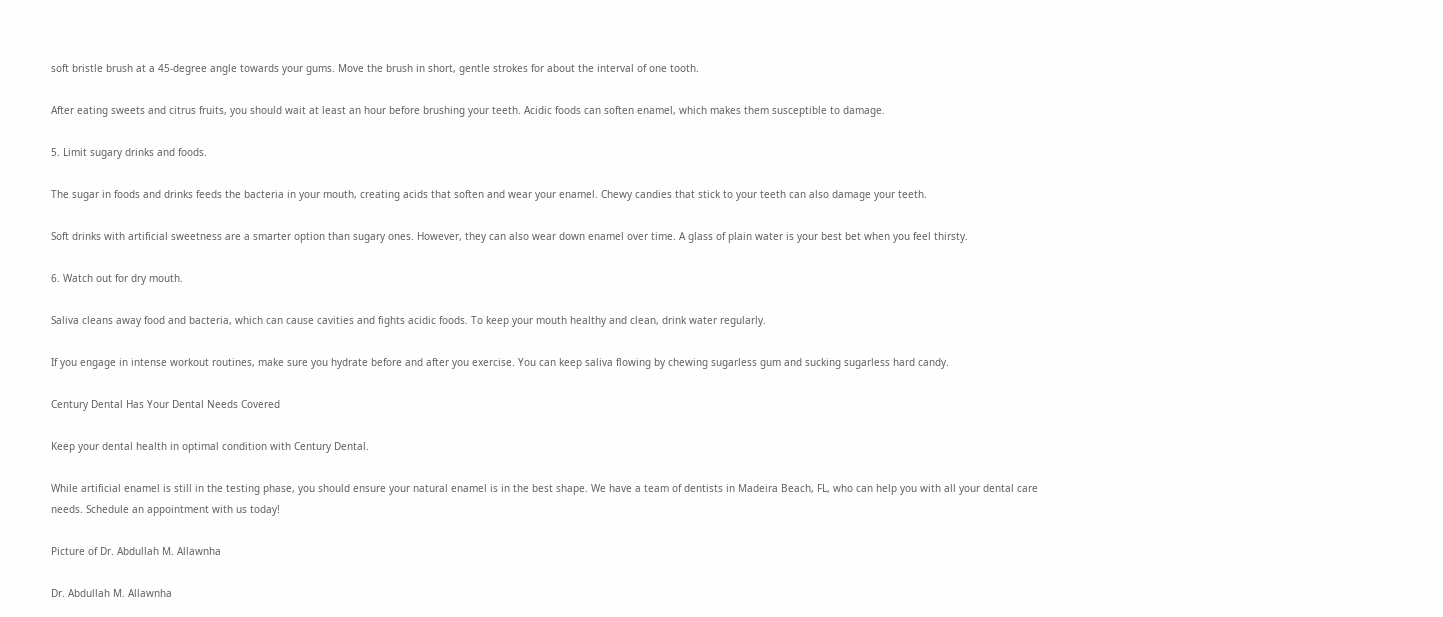soft bristle brush at a 45-degree angle towards your gums. Move the brush in short, gentle strokes for about the interval of one tooth.

After eating sweets and citrus fruits, you should wait at least an hour before brushing your teeth. Acidic foods can soften enamel, which makes them susceptible to damage.

5. Limit sugary drinks and foods.

The sugar in foods and drinks feeds the bacteria in your mouth, creating acids that soften and wear your enamel. Chewy candies that stick to your teeth can also damage your teeth.

Soft drinks with artificial sweetness are a smarter option than sugary ones. However, they can also wear down enamel over time. A glass of plain water is your best bet when you feel thirsty.

6. Watch out for dry mouth.

Saliva cleans away food and bacteria, which can cause cavities and fights acidic foods. To keep your mouth healthy and clean, drink water regularly.

If you engage in intense workout routines, make sure you hydrate before and after you exercise. You can keep saliva flowing by chewing sugarless gum and sucking sugarless hard candy.

Century Dental Has Your Dental Needs Covered

Keep your dental health in optimal condition with Century Dental.

While artificial enamel is still in the testing phase, you should ensure your natural enamel is in the best shape. We have a team of dentists in Madeira Beach, FL, who can help you with all your dental care needs. Schedule an appointment with us today!

Picture of Dr. Abdullah M. Allawnha

Dr. Abdullah M. Allawnha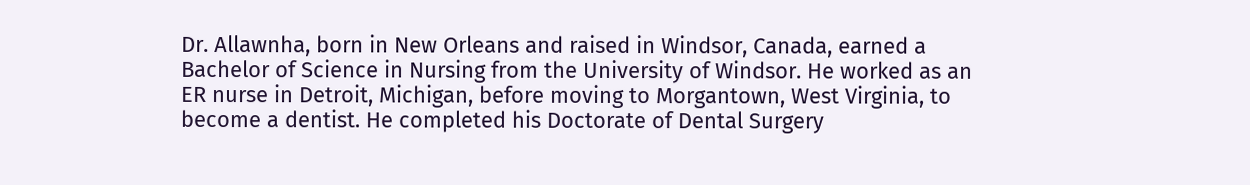Dr. Allawnha, born in New Orleans and raised in Windsor, Canada, earned a Bachelor of Science in Nursing from the University of Windsor. He worked as an ER nurse in Detroit, Michigan, before moving to Morgantown, West Virginia, to become a dentist. He completed his Doctorate of Dental Surgery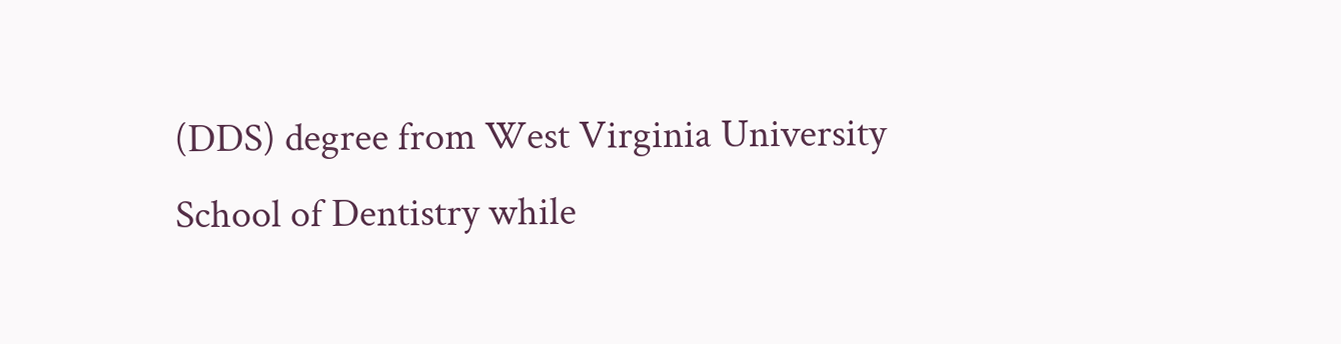(DDS) degree from West Virginia University School of Dentistry while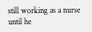still working as a nurse until he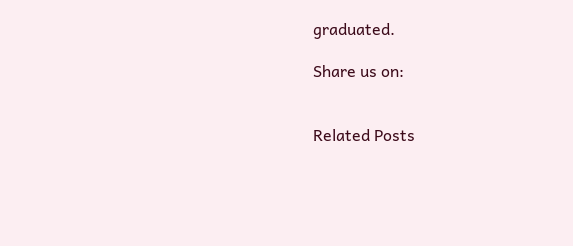graduated.

Share us on:


Related Posts